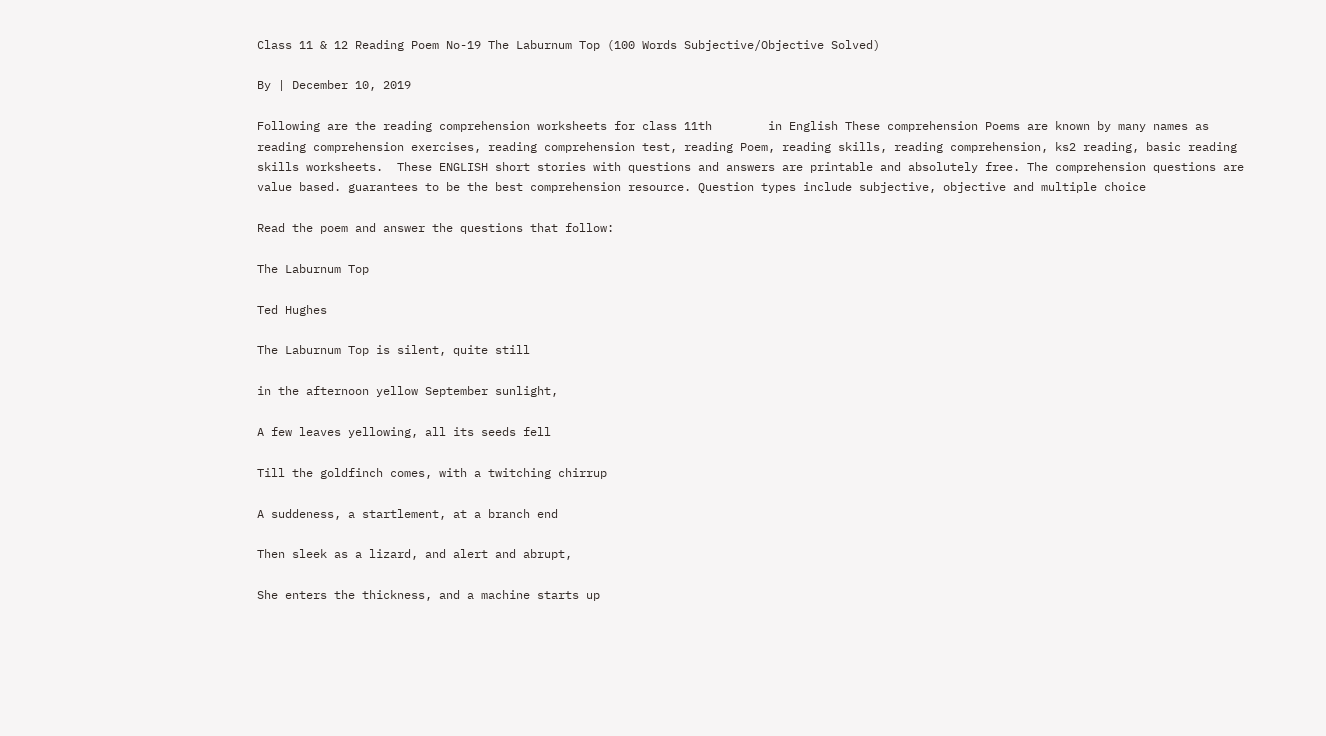Class 11 & 12 Reading Poem No-19 The Laburnum Top (100 Words Subjective/Objective Solved)

By | December 10, 2019

Following are the reading comprehension worksheets for class 11th        in English These comprehension Poems are known by many names as reading comprehension exercises, reading comprehension test, reading Poem, reading skills, reading comprehension, ks2 reading, basic reading skills worksheets.  These ENGLISH short stories with questions and answers are printable and absolutely free. The comprehension questions are value based. guarantees to be the best comprehension resource. Question types include subjective, objective and multiple choice

Read the poem and answer the questions that follow:

The Laburnum Top

Ted Hughes

The Laburnum Top is silent, quite still

in the afternoon yellow September sunlight,

A few leaves yellowing, all its seeds fell

Till the goldfinch comes, with a twitching chirrup

A suddeness, a startlement, at a branch end

Then sleek as a lizard, and alert and abrupt,

She enters the thickness, and a machine starts up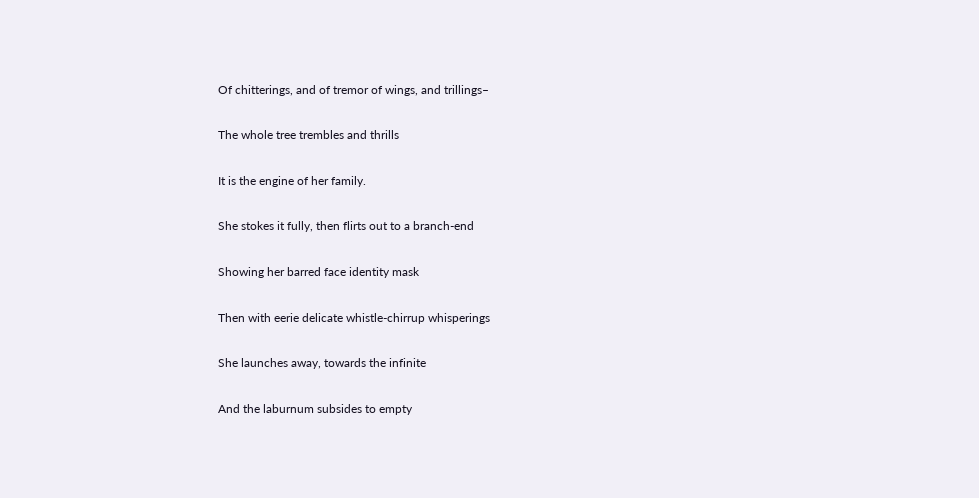Of chitterings, and of tremor of wings, and trillings–

The whole tree trembles and thrills

It is the engine of her family.

She stokes it fully, then flirts out to a branch-end

Showing her barred face identity mask

Then with eerie delicate whistle-chirrup whisperings

She launches away, towards the infinite

And the laburnum subsides to empty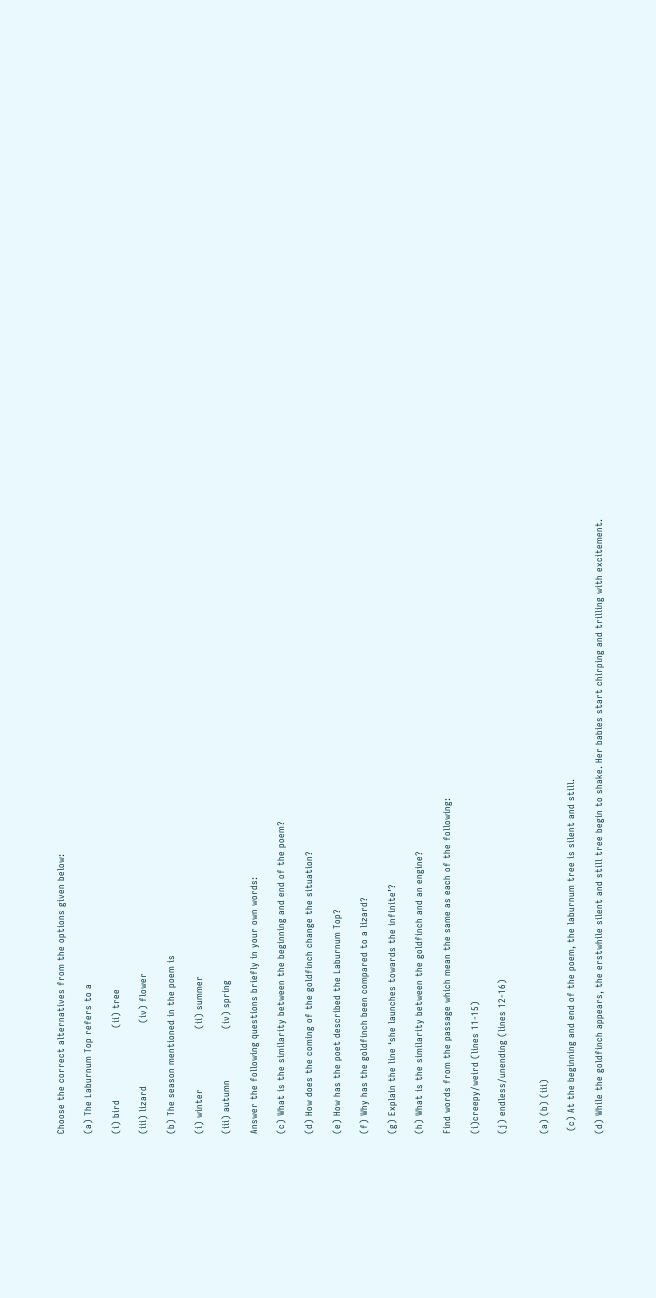Choose the correct alternatives from the options given below:

(a) The Laburnum Top refers to a

(i) bird                        (ii) tree

(iii) lizard                     (iv) flower

(b) The season mentioned in the poem is

(i) winter                    (ii) summer

(iii) autumn                 (iv) spring

Answer the following questions briefly in your own words:

(c) What is the similarity between the beginning and end of the poem?

(d) How does the coming of the goldfinch change the situation?

(e) How has the poet described the Laburnum Top?

(f) Why has the goldfinch been compared to a lizard?

(g) Explain the line ‘she launches towards the infinite’?

(h) What is the similarity between the goldfinch and an engine?

Find words from the passage which mean the same as each of the following:

(i)creepy/weird (lines 11-15)

(j) endless/unending (lines 12-16)


(a) (b) (iii)

 (c) At the beginning and end of the poem, the laburnum tree is silent and still.

(d) While the goldfinch appears, the erstwhile silent and still tree begin to shake. Her babies start chirping and trilling with excitement.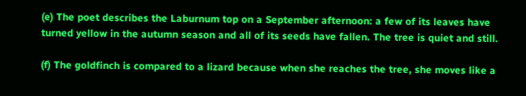(e) The poet describes the Laburnum top on a September afternoon: a few of its leaves have turned yellow in the autumn season and all of its seeds have fallen. The tree is quiet and still.

(f) The goldfinch is compared to a lizard because when she reaches the tree, she moves like a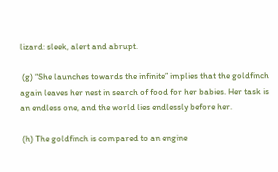lizard: sleek, alert and abrupt.

 (g) “She launches towards the infinite” implies that the goldfinch again leaves her nest in search of food for her babies. Her task is an endless one, and the world lies endlessly before her.

 (h) The goldfinch is compared to an engine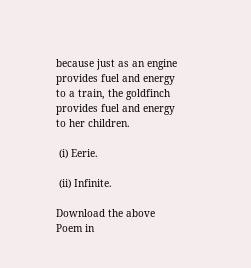because just as an engine provides fuel and energy to a train, the goldfinch provides fuel and energy to her children.

 (i) Eerie.

 (ii) Infinite.

Download the above Poem in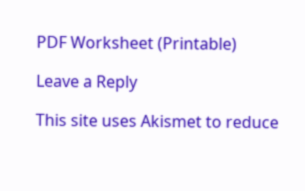PDF Worksheet (Printable)

Leave a Reply

This site uses Akismet to reduce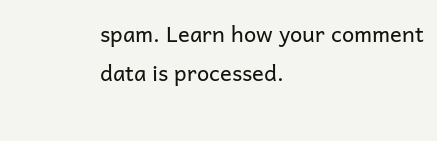spam. Learn how your comment data is processed.